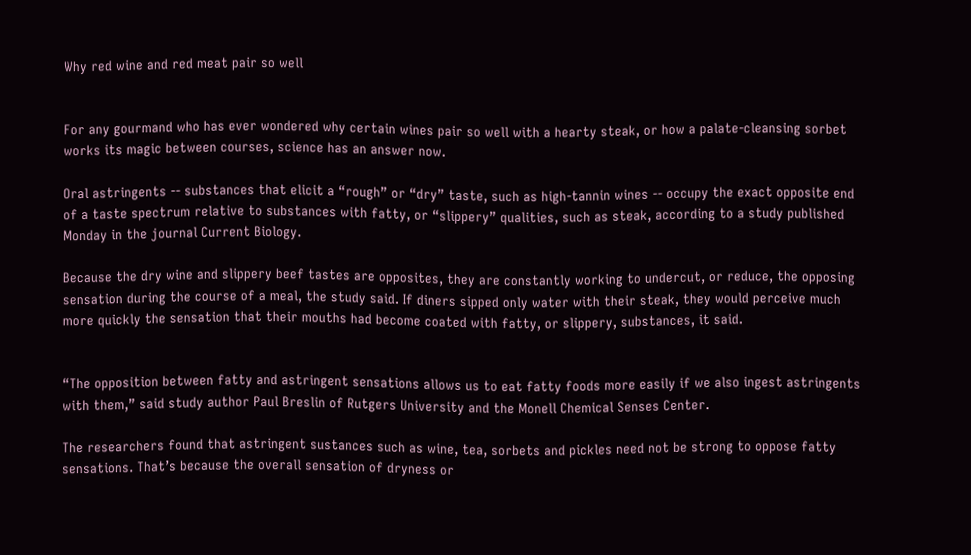Why red wine and red meat pair so well


For any gourmand who has ever wondered why certain wines pair so well with a hearty steak, or how a palate-cleansing sorbet works its magic between courses, science has an answer now.

Oral astringents -- substances that elicit a “rough” or “dry” taste, such as high-tannin wines -- occupy the exact opposite end of a taste spectrum relative to substances with fatty, or “slippery” qualities, such as steak, according to a study published Monday in the journal Current Biology.

Because the dry wine and slippery beef tastes are opposites, they are constantly working to undercut, or reduce, the opposing sensation during the course of a meal, the study said. If diners sipped only water with their steak, they would perceive much more quickly the sensation that their mouths had become coated with fatty, or slippery, substances, it said.


“The opposition between fatty and astringent sensations allows us to eat fatty foods more easily if we also ingest astringents with them,” said study author Paul Breslin of Rutgers University and the Monell Chemical Senses Center.

The researchers found that astringent sustances such as wine, tea, sorbets and pickles need not be strong to oppose fatty sensations. That’s because the overall sensation of dryness or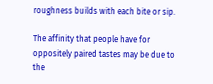roughness builds with each bite or sip.

The affinity that people have for oppositely paired tastes may be due to the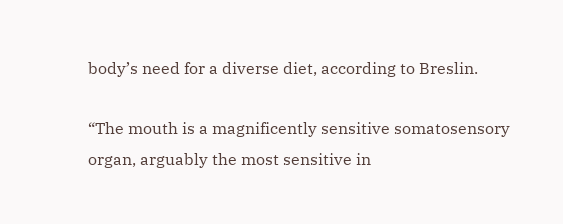body’s need for a diverse diet, according to Breslin.

“The mouth is a magnificently sensitive somatosensory organ, arguably the most sensitive in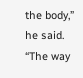the body,” he said. “The way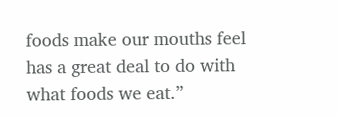foods make our mouths feel has a great deal to do with what foods we eat.”